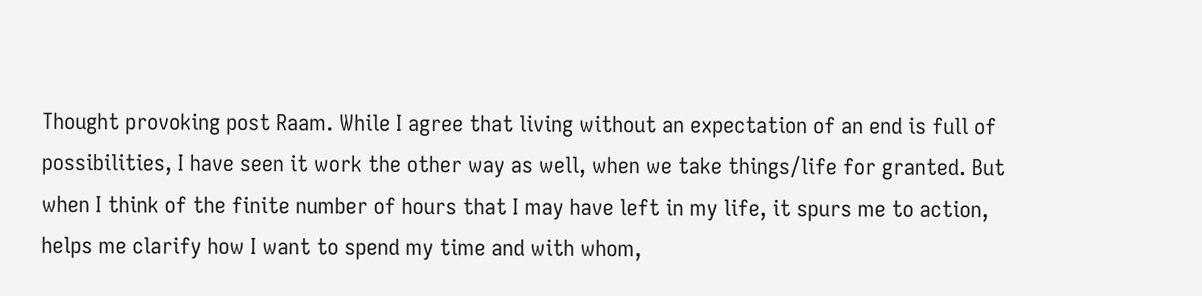Thought provoking post Raam. While I agree that living without an expectation of an end is full of possibilities, I have seen it work the other way as well, when we take things/life for granted. But when I think of the finite number of hours that I may have left in my life, it spurs me to action, helps me clarify how I want to spend my time and with whom,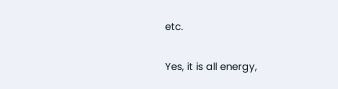etc.

Yes, it is all energy,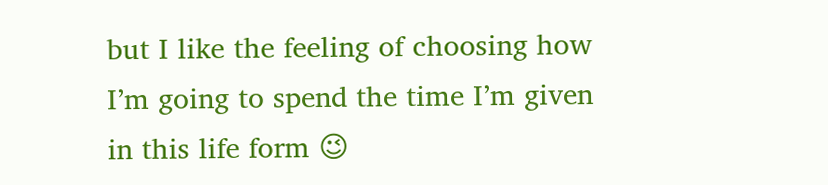but I like the feeling of choosing how I’m going to spend the time I’m given in this life form 😉